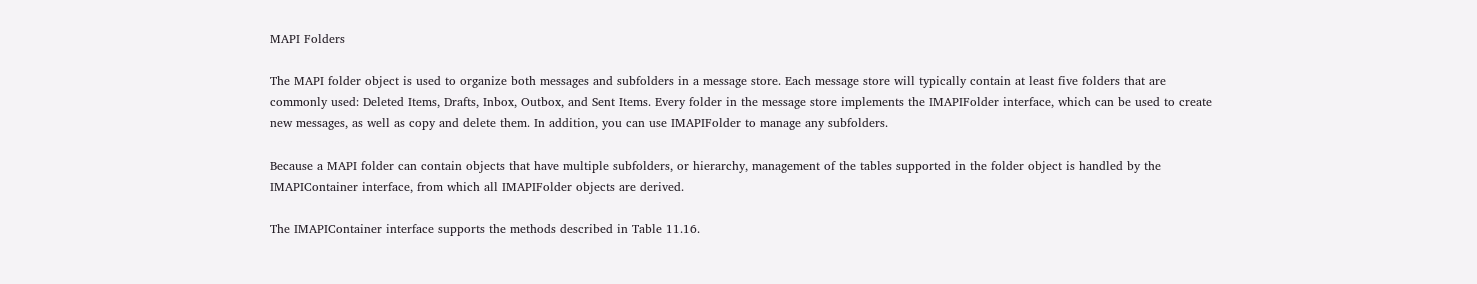MAPI Folders

The MAPI folder object is used to organize both messages and subfolders in a message store. Each message store will typically contain at least five folders that are commonly used: Deleted Items, Drafts, Inbox, Outbox, and Sent Items. Every folder in the message store implements the IMAPIFolder interface, which can be used to create new messages, as well as copy and delete them. In addition, you can use IMAPIFolder to manage any subfolders.

Because a MAPI folder can contain objects that have multiple subfolders, or hierarchy, management of the tables supported in the folder object is handled by the IMAPIContainer interface, from which all IMAPIFolder objects are derived.

The IMAPIContainer interface supports the methods described in Table 11.16.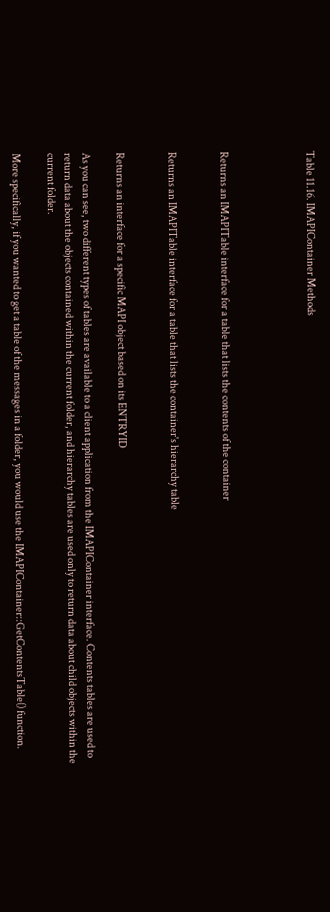Table 11.16. IMAPIContainer Methods




Returns an IMAPITable interface for a table that lists the contents of the container


Returns an IMAPITable interface for a table that lists the container's hierarchy table


Returns an interface for a specific MAPI object based on its ENTRYID

As you can see, two different types of tables are available to a client application from the IMAPIContainer interface. Contents tables are used to return data about the objects contained within the current folder, and hierarchy tables are used only to return data about child objects within the current folder.

More specifically, if you wanted to get a table of the messages in a folder, you would use the IMAPIContainer::GetContentsTable() function.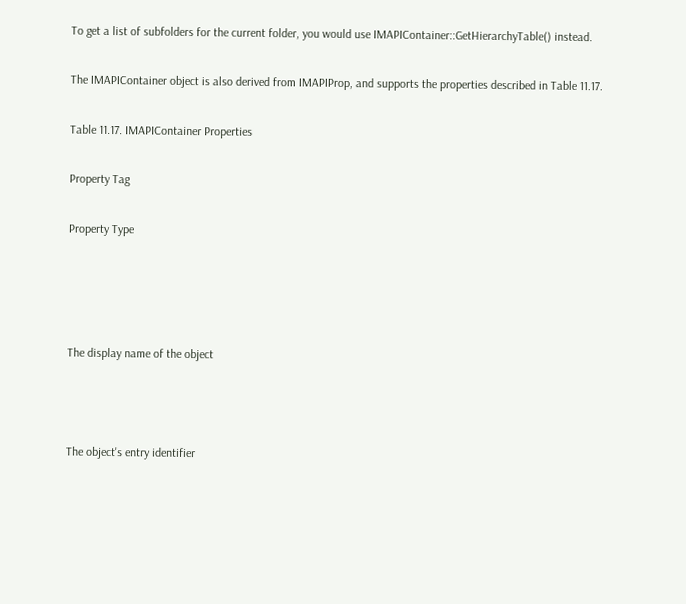To get a list of subfolders for the current folder, you would use IMAPIContainer::GetHierarchyTable() instead.

The IMAPIContainer object is also derived from IMAPIProp, and supports the properties described in Table 11.17.

Table 11.17. IMAPIContainer Properties

Property Tag

Property Type




The display name of the object



The object's entry identifier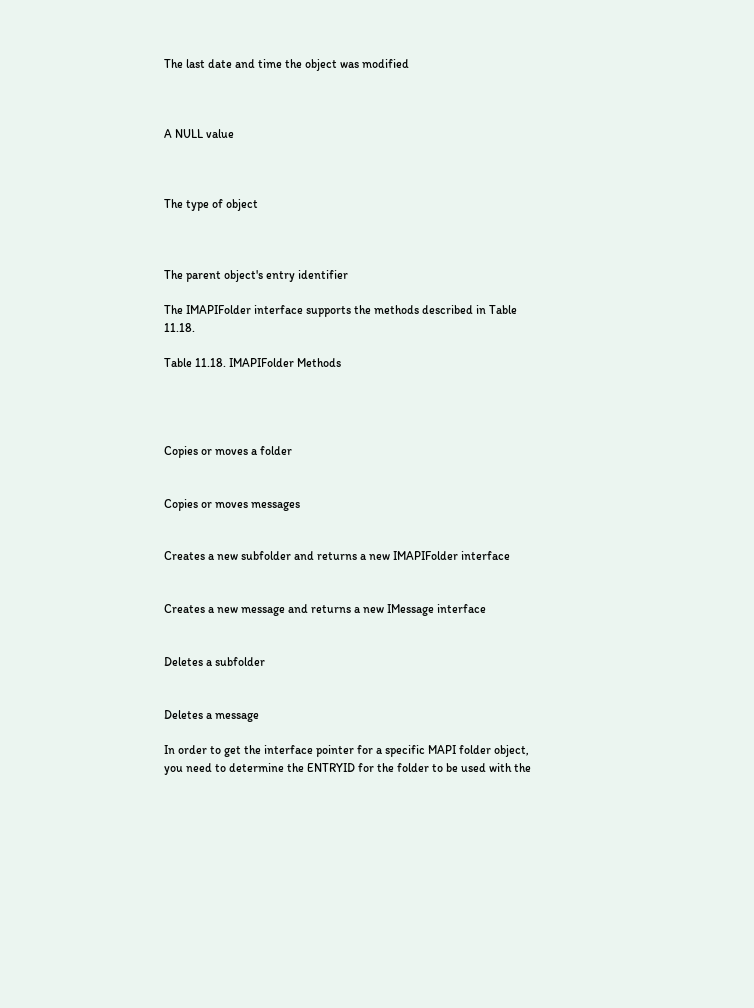The last date and time the object was modified



A NULL value



The type of object



The parent object's entry identifier

The IMAPIFolder interface supports the methods described in Table 11.18.

Table 11.18. IMAPIFolder Methods




Copies or moves a folder


Copies or moves messages


Creates a new subfolder and returns a new IMAPIFolder interface


Creates a new message and returns a new IMessage interface


Deletes a subfolder


Deletes a message

In order to get the interface pointer for a specific MAPI folder object, you need to determine the ENTRYID for the folder to be used with the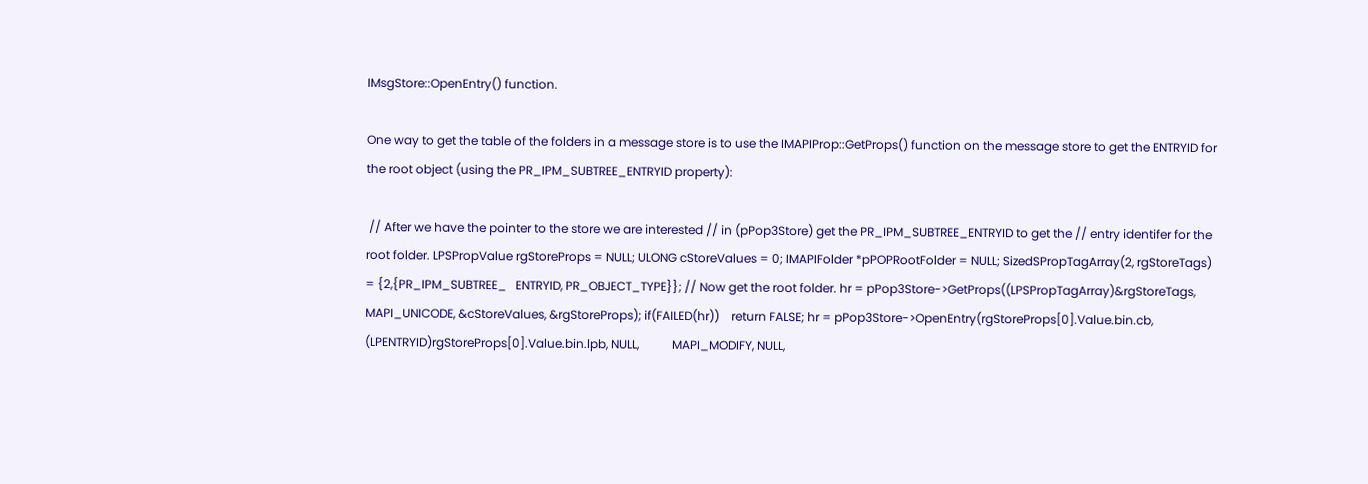IMsgStore::OpenEntry() function.

One way to get the table of the folders in a message store is to use the IMAPIProp::GetProps() function on the message store to get the ENTRYID for the root object (using the PR_IPM_SUBTREE_ENTRYID property):

 // After we have the pointer to the store we are interested // in (pPop3Store) get the PR_IPM_SUBTREE_ENTRYID to get the // entry identifer for the root folder. LPSPropValue rgStoreProps = NULL; ULONG cStoreValues = 0; IMAPIFolder *pPOPRootFolder = NULL; SizedSPropTagArray(2, rgStoreTags) = {2,{PR_IPM_SUBTREE_   ENTRYID, PR_OBJECT_TYPE}}; // Now get the root folder. hr = pPop3Store->GetProps((LPSPropTagArray)&rgStoreTags,   MAPI_UNICODE, &cStoreValues, &rgStoreProps); if(FAILED(hr))    return FALSE; hr = pPop3Store->OpenEntry(rgStoreProps[0].Value.bin.cb,     (LPENTRYID)rgStoreProps[0].Value.bin.lpb, NULL,           MAPI_MODIFY, NULL,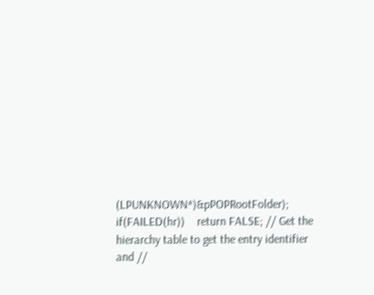(LPUNKNOWN*)&pPOPRootFolder); if(FAILED(hr))    return FALSE; // Get the hierarchy table to get the entry identifier and //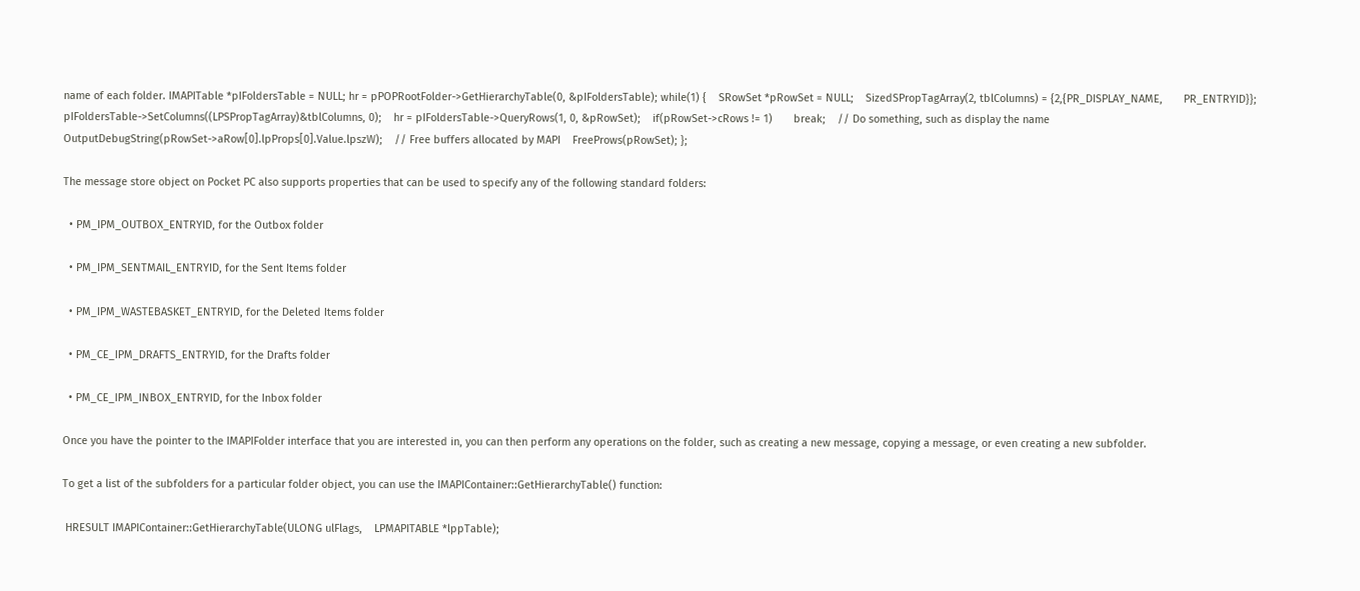name of each folder. IMAPITable *pIFoldersTable = NULL; hr = pPOPRootFolder->GetHierarchyTable(0, &pIFoldersTable); while(1) {    SRowSet *pRowSet = NULL;    SizedSPropTagArray(2, tblColumns) = {2,{PR_DISPLAY_NAME,       PR_ENTRYID}};    pIFoldersTable->SetColumns((LPSPropTagArray)&tblColumns, 0);    hr = pIFoldersTable->QueryRows(1, 0, &pRowSet);    if(pRowSet->cRows != 1)       break;    // Do something, such as display the name    OutputDebugString(pRowSet->aRow[0].lpProps[0].Value.lpszW);    // Free buffers allocated by MAPI    FreeProws(pRowSet); };

The message store object on Pocket PC also supports properties that can be used to specify any of the following standard folders:

  • PM_IPM_OUTBOX_ENTRYID, for the Outbox folder

  • PM_IPM_SENTMAIL_ENTRYID, for the Sent Items folder

  • PM_IPM_WASTEBASKET_ENTRYID, for the Deleted Items folder

  • PM_CE_IPM_DRAFTS_ENTRYID, for the Drafts folder

  • PM_CE_IPM_INBOX_ENTRYID, for the Inbox folder

Once you have the pointer to the IMAPIFolder interface that you are interested in, you can then perform any operations on the folder, such as creating a new message, copying a message, or even creating a new subfolder.

To get a list of the subfolders for a particular folder object, you can use the IMAPIContainer::GetHierarchyTable() function:

 HRESULT IMAPIContainer::GetHierarchyTable(ULONG ulFlags,    LPMAPITABLE *lppTable);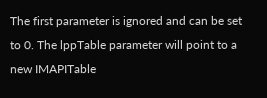The first parameter is ignored and can be set to 0. The lppTable parameter will point to a new IMAPITable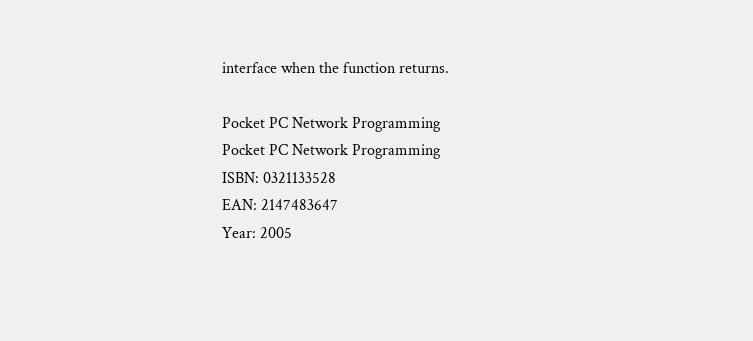interface when the function returns.

Pocket PC Network Programming
Pocket PC Network Programming
ISBN: 0321133528
EAN: 2147483647
Year: 2005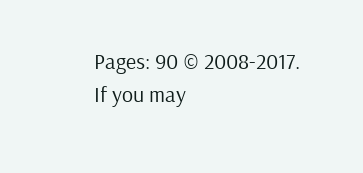Pages: 90 © 2008-2017.
If you may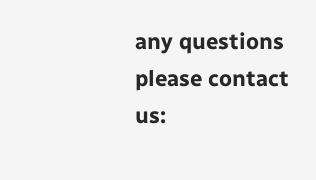any questions please contact us: